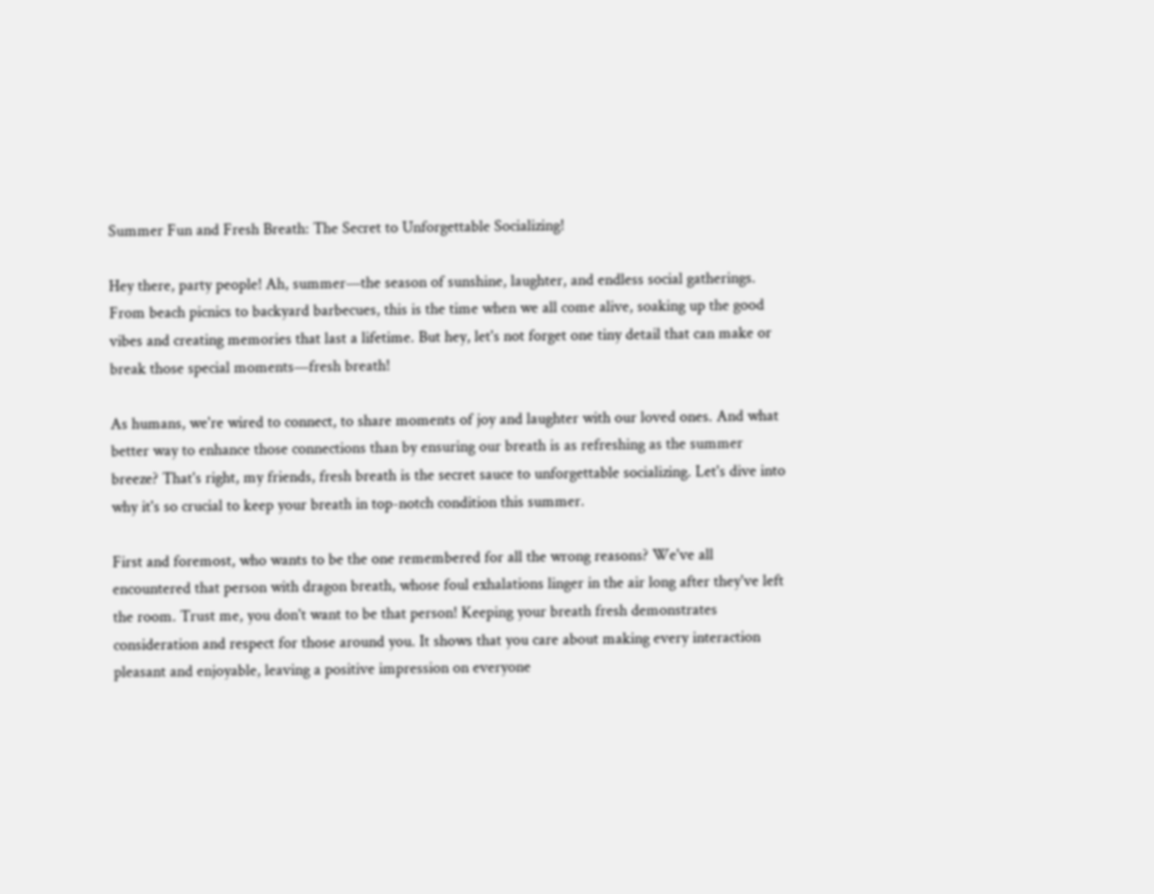Summer Fun and Fresh Breath: The Secret to Unforgettable Socializing!

Hey there, party people! Ah, summer—the season of sunshine, laughter, and endless social gatherings. From beach picnics to backyard barbecues, this is the time when we all come alive, soaking up the good vibes and creating memories that last a lifetime. But hey, let's not forget one tiny detail that can make or break those special moments—fresh breath!

As humans, we're wired to connect, to share moments of joy and laughter with our loved ones. And what better way to enhance those connections than by ensuring our breath is as refreshing as the summer breeze? That's right, my friends, fresh breath is the secret sauce to unforgettable socializing. Let's dive into why it's so crucial to keep your breath in top-notch condition this summer.

First and foremost, who wants to be the one remembered for all the wrong reasons? We've all encountered that person with dragon breath, whose foul exhalations linger in the air long after they've left the room. Trust me, you don't want to be that person! Keeping your breath fresh demonstrates consideration and respect for those around you. It shows that you care about making every interaction pleasant and enjoyable, leaving a positive impression on everyone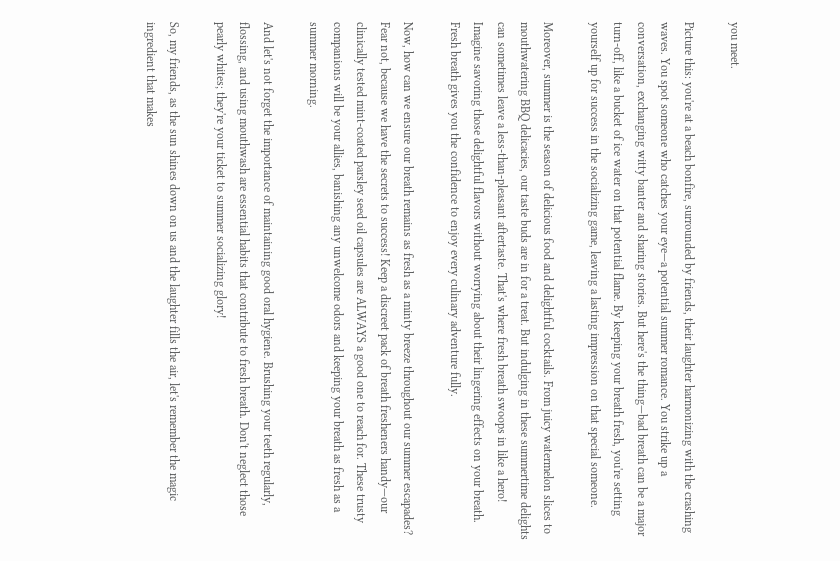you meet.

Picture this: you're at a beach bonfire, surrounded by friends, their laughter harmonizing with the crashing waves. You spot someone who catches your eye—a potential summer romance. You strike up a conversation, exchanging witty banter and sharing stories. But here's the thing—bad breath can be a major turn-off, like a bucket of ice water on that potential flame. By keeping your breath fresh, you're setting yourself up for success in the socializing game, leaving a lasting impression on that special someone.

Moreover, summer is the season of delicious food and delightful cocktails. From juicy watermelon slices to mouthwatering BBQ delicacies, our taste buds are in for a treat. But indulging in these summertime delights can sometimes leave a less-than-pleasant aftertaste. That's where fresh breath swoops in like a hero! Imagine savoring those delightful flavors without worrying about their lingering effects on your breath. Fresh breath gives you the confidence to enjoy every culinary adventure fully.

Now, how can we ensure our breath remains as fresh as a minty breeze throughout our summer escapades? Fear not, because we have the secrets to success! Keep a discreet pack of breath fresheners handy—our clinically tested mint-coated parsley seed oil capsules are ALWAYS a good one to reach for. These trusty companions will be your allies, banishing any unwelcome odors and keeping your breath as fresh as a summer morning.

And let's not forget the importance of maintaining good oral hygiene. Brushing your teeth regularly, flossing, and using mouthwash are essential habits that contribute to fresh breath. Don't neglect those pearly whites; they're your ticket to summer socializing glory!

So, my friends, as the sun shines down on us and the laughter fills the air, let's remember the magic ingredient that makes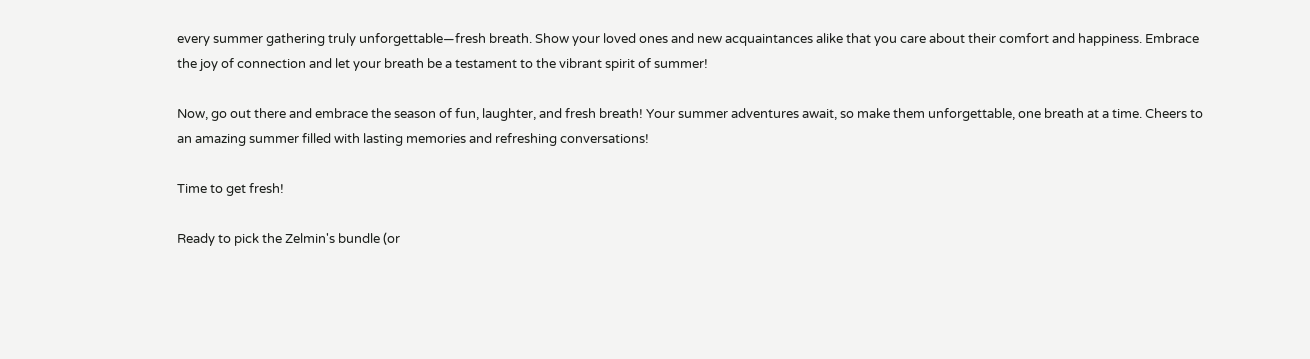every summer gathering truly unforgettable—fresh breath. Show your loved ones and new acquaintances alike that you care about their comfort and happiness. Embrace the joy of connection and let your breath be a testament to the vibrant spirit of summer!

Now, go out there and embrace the season of fun, laughter, and fresh breath! Your summer adventures await, so make them unforgettable, one breath at a time. Cheers to an amazing summer filled with lasting memories and refreshing conversations!

Time to get fresh!

Ready to pick the Zelmin's bundle (or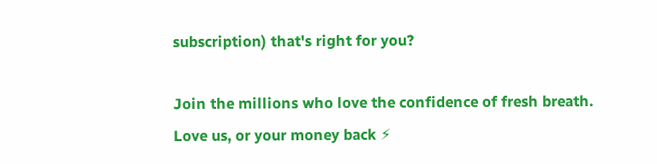subscription) that's right for you?

Join the millions who love the confidence of fresh breath. Love us, or your money back ⚡